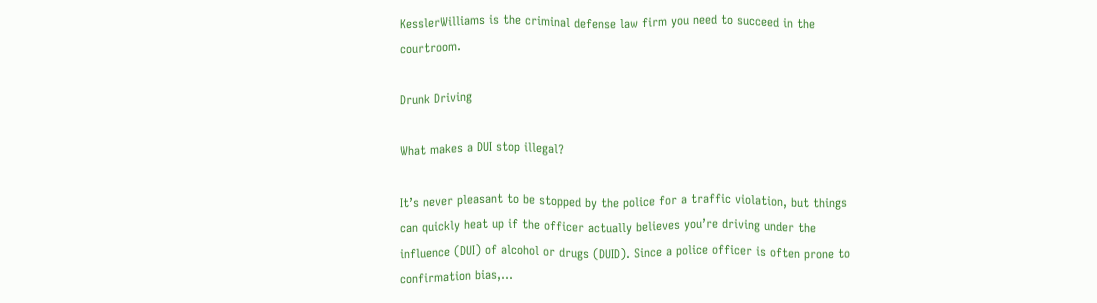KesslerWilliams is the criminal defense law firm you need to succeed in the courtroom.

Drunk Driving

What makes a DUI stop illegal?

It’s never pleasant to be stopped by the police for a traffic violation, but things can quickly heat up if the officer actually believes you’re driving under the influence (DUI) of alcohol or drugs (DUID). Since a police officer is often prone to confirmation bias,...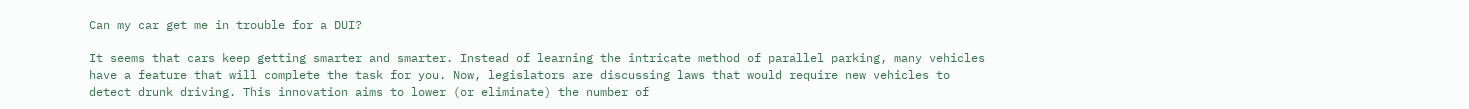Can my car get me in trouble for a DUI?

It seems that cars keep getting smarter and smarter. Instead of learning the intricate method of parallel parking, many vehicles have a feature that will complete the task for you. Now, legislators are discussing laws that would require new vehicles to detect drunk driving. This innovation aims to lower (or eliminate) the number of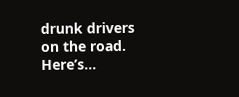drunk drivers on the road. Here’s…